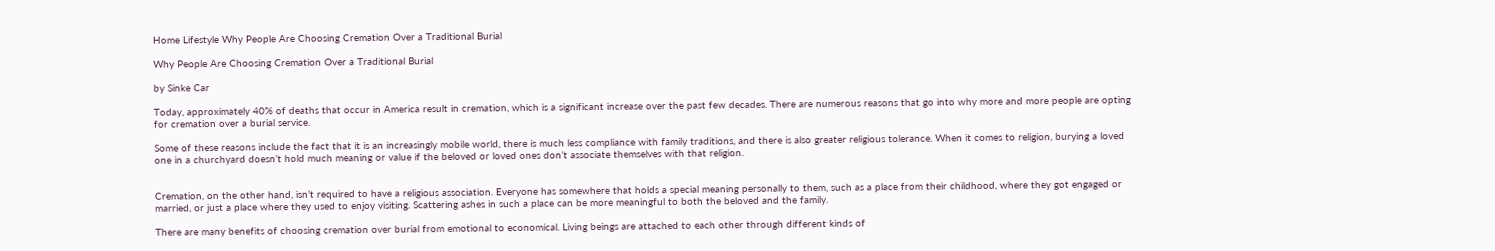Home Lifestyle Why People Are Choosing Cremation Over a Traditional Burial

Why People Are Choosing Cremation Over a Traditional Burial

by Sinke Car

Today, approximately 40% of deaths that occur in America result in cremation, which is a significant increase over the past few decades. There are numerous reasons that go into why more and more people are opting for cremation over a burial service.

Some of these reasons include the fact that it is an increasingly mobile world, there is much less compliance with family traditions, and there is also greater religious tolerance. When it comes to religion, burying a loved one in a churchyard doesn’t hold much meaning or value if the beloved or loved ones don’t associate themselves with that religion.


Cremation, on the other hand, isn’t required to have a religious association. Everyone has somewhere that holds a special meaning personally to them, such as a place from their childhood, where they got engaged or married, or just a place where they used to enjoy visiting. Scattering ashes in such a place can be more meaningful to both the beloved and the family.

There are many benefits of choosing cremation over burial from emotional to economical. Living beings are attached to each other through different kinds of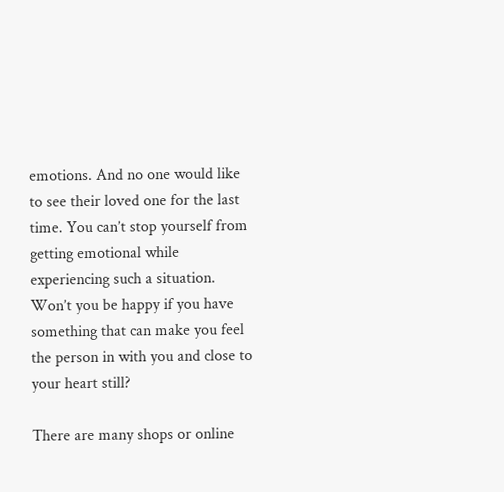emotions. And no one would like to see their loved one for the last time. You can’t stop yourself from getting emotional while experiencing such a situation. Won’t you be happy if you have something that can make you feel the person in with you and close to your heart still?

There are many shops or online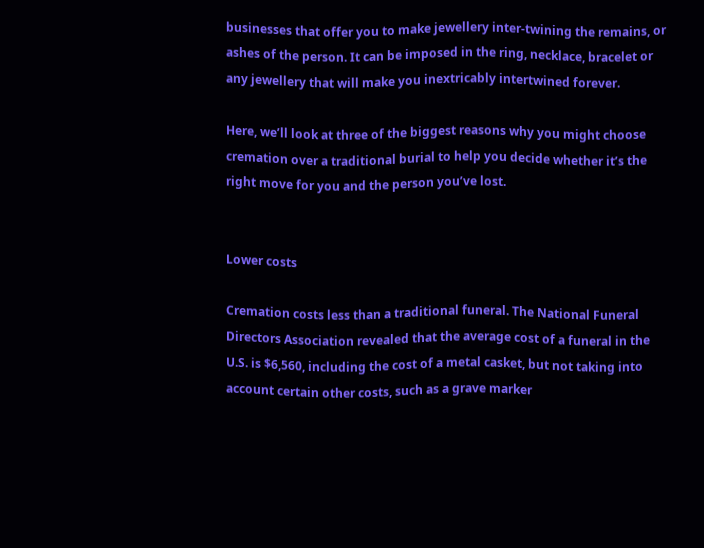businesses that offer you to make jewellery inter-twining the remains, or ashes of the person. It can be imposed in the ring, necklace, bracelet or any jewellery that will make you inextricably intertwined forever.

Here, we’ll look at three of the biggest reasons why you might choose cremation over a traditional burial to help you decide whether it’s the right move for you and the person you’ve lost.


Lower costs

Cremation costs less than a traditional funeral. The National Funeral Directors Association revealed that the average cost of a funeral in the U.S. is $6,560, including the cost of a metal casket, but not taking into account certain other costs, such as a grave marker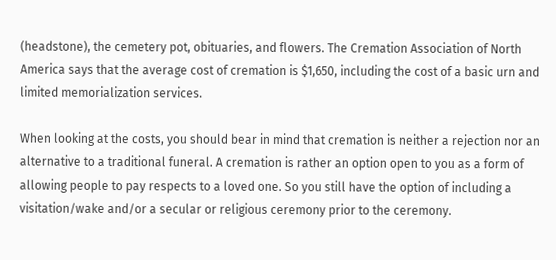(headstone), the cemetery pot, obituaries, and flowers. The Cremation Association of North America says that the average cost of cremation is $1,650, including the cost of a basic urn and limited memorialization services.

When looking at the costs, you should bear in mind that cremation is neither a rejection nor an alternative to a traditional funeral. A cremation is rather an option open to you as a form of allowing people to pay respects to a loved one. So you still have the option of including a visitation/wake and/or a secular or religious ceremony prior to the ceremony.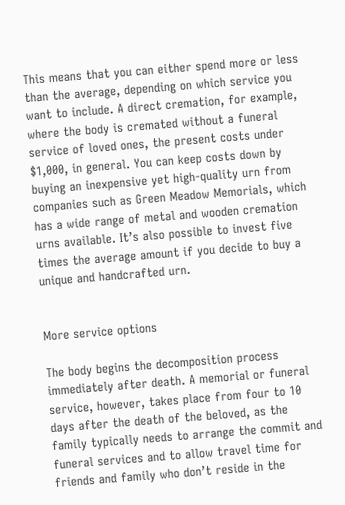This means that you can either spend more or less than the average, depending on which service you want to include. A direct cremation, for example, where the body is cremated without a funeral service of loved ones, the present costs under $1,000, in general. You can keep costs down by buying an inexpensive yet high-quality urn from companies such as Green Meadow Memorials, which has a wide range of metal and wooden cremation urns available. It’s also possible to invest five times the average amount if you decide to buy a unique and handcrafted urn.


More service options

The body begins the decomposition process immediately after death. A memorial or funeral service, however, takes place from four to 10 days after the death of the beloved, as the family typically needs to arrange the commit and funeral services and to allow travel time for friends and family who don’t reside in the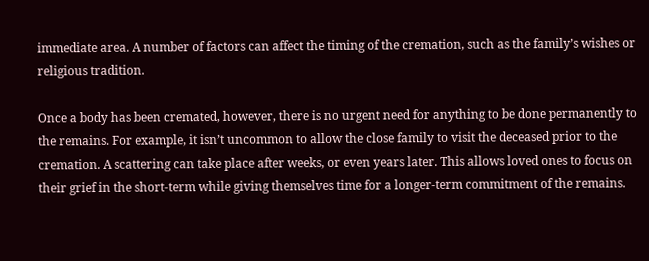immediate area. A number of factors can affect the timing of the cremation, such as the family’s wishes or religious tradition.

Once a body has been cremated, however, there is no urgent need for anything to be done permanently to the remains. For example, it isn’t uncommon to allow the close family to visit the deceased prior to the cremation. A scattering can take place after weeks, or even years later. This allows loved ones to focus on their grief in the short-term while giving themselves time for a longer-term commitment of the remains.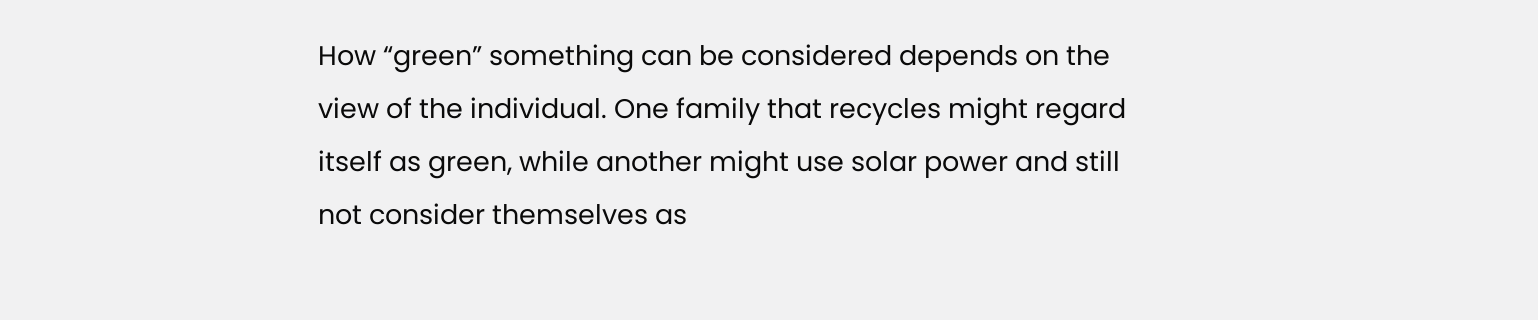How “green” something can be considered depends on the view of the individual. One family that recycles might regard itself as green, while another might use solar power and still not consider themselves as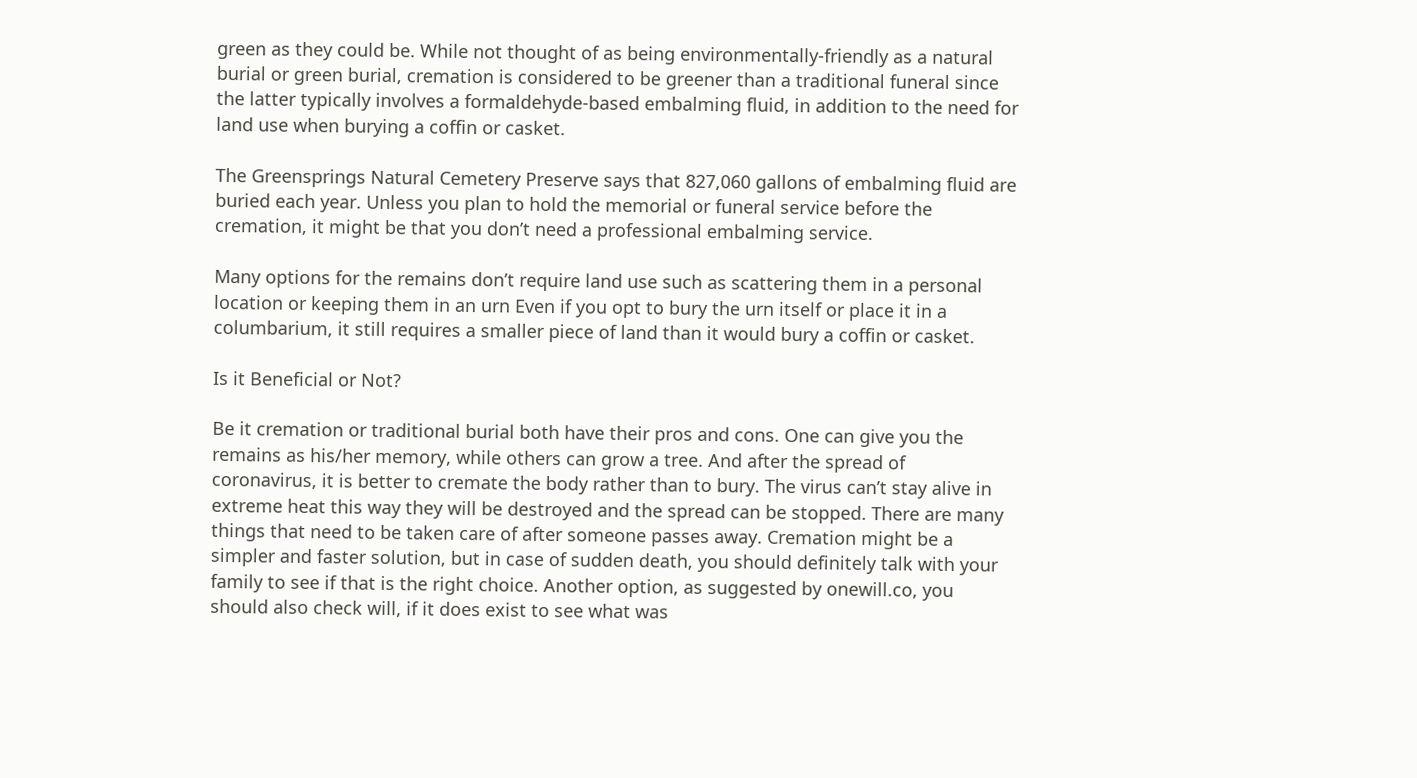green as they could be. While not thought of as being environmentally-friendly as a natural burial or green burial, cremation is considered to be greener than a traditional funeral since the latter typically involves a formaldehyde-based embalming fluid, in addition to the need for land use when burying a coffin or casket.

The Greensprings Natural Cemetery Preserve says that 827,060 gallons of embalming fluid are buried each year. Unless you plan to hold the memorial or funeral service before the cremation, it might be that you don’t need a professional embalming service.

Many options for the remains don’t require land use such as scattering them in a personal location or keeping them in an urn Even if you opt to bury the urn itself or place it in a columbarium, it still requires a smaller piece of land than it would bury a coffin or casket.

Is it Beneficial or Not?

Be it cremation or traditional burial both have their pros and cons. One can give you the remains as his/her memory, while others can grow a tree. And after the spread of coronavirus, it is better to cremate the body rather than to bury. The virus can’t stay alive in extreme heat this way they will be destroyed and the spread can be stopped. There are many things that need to be taken care of after someone passes away. Cremation might be a simpler and faster solution, but in case of sudden death, you should definitely talk with your family to see if that is the right choice. Another option, as suggested by onewill.co, you should also check will, if it does exist to see what was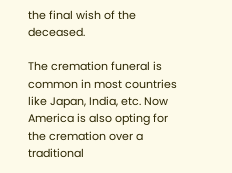the final wish of the deceased.

The cremation funeral is common in most countries like Japan, India, etc. Now America is also opting for the cremation over a traditional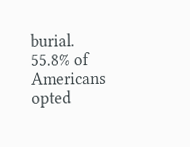burial. 55.8% of Americans opted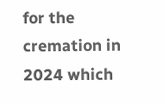for the cremation in 2024 which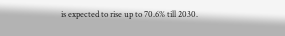is expected to rise up to 70.6% till 2030.